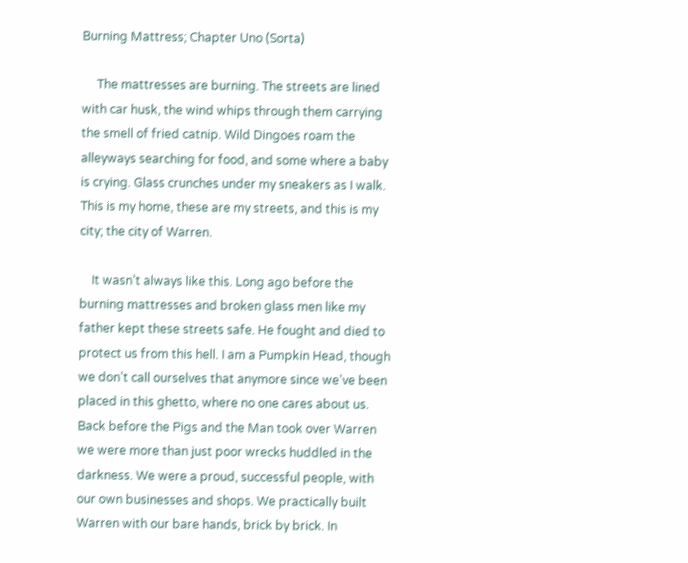Burning Mattress; Chapter Uno (Sorta)

     The mattresses are burning. The streets are lined with car husk, the wind whips through them carrying the smell of fried catnip. Wild Dingoes roam the alleyways searching for food, and some where a baby is crying. Glass crunches under my sneakers as I walk. This is my home, these are my streets, and this is my city; the city of Warren.

    It wasn’t always like this. Long ago before the burning mattresses and broken glass men like my father kept these streets safe. He fought and died to protect us from this hell. I am a Pumpkin Head, though we don’t call ourselves that anymore since we’ve been placed in this ghetto, where no one cares about us. Back before the Pigs and the Man took over Warren we were more than just poor wrecks huddled in the darkness. We were a proud, successful people, with our own businesses and shops. We practically built Warren with our bare hands, brick by brick. In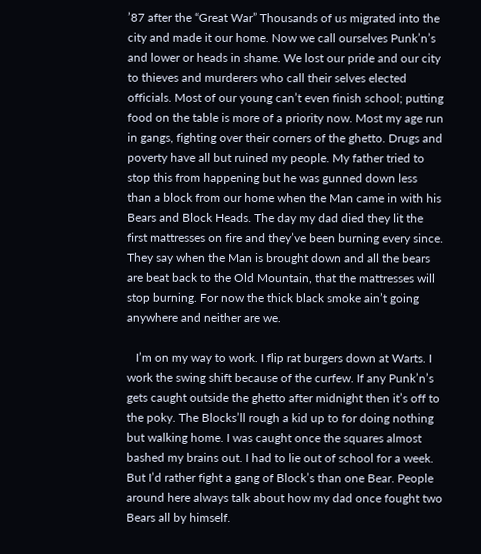’87 after the “Great War” Thousands of us migrated into the city and made it our home. Now we call ourselves Punk’n’s and lower or heads in shame. We lost our pride and our city to thieves and murderers who call their selves elected officials. Most of our young can’t even finish school; putting food on the table is more of a priority now. Most my age run in gangs, fighting over their corners of the ghetto. Drugs and poverty have all but ruined my people. My father tried to stop this from happening but he was gunned down less than a block from our home when the Man came in with his Bears and Block Heads. The day my dad died they lit the first mattresses on fire and they’ve been burning every since. They say when the Man is brought down and all the bears are beat back to the Old Mountain, that the mattresses will stop burning. For now the thick black smoke ain’t going anywhere and neither are we.

   I’m on my way to work. I flip rat burgers down at Warts. I work the swing shift because of the curfew. If any Punk’n’s gets caught outside the ghetto after midnight then it’s off to the poky. The Blocks’ll rough a kid up to for doing nothing but walking home. I was caught once the squares almost bashed my brains out. I had to lie out of school for a week. But I’d rather fight a gang of Block’s than one Bear. People around here always talk about how my dad once fought two Bears all by himself.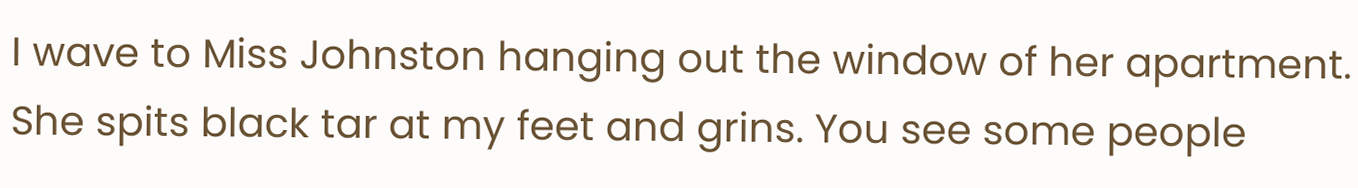I wave to Miss Johnston hanging out the window of her apartment. She spits black tar at my feet and grins. You see some people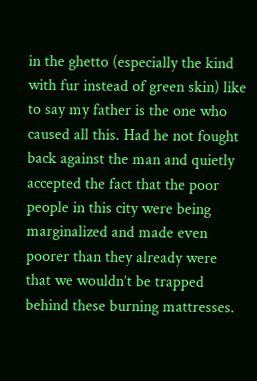in the ghetto (especially the kind with fur instead of green skin) like to say my father is the one who caused all this. Had he not fought back against the man and quietly accepted the fact that the poor people in this city were being marginalized and made even poorer than they already were that we wouldn’t be trapped behind these burning mattresses.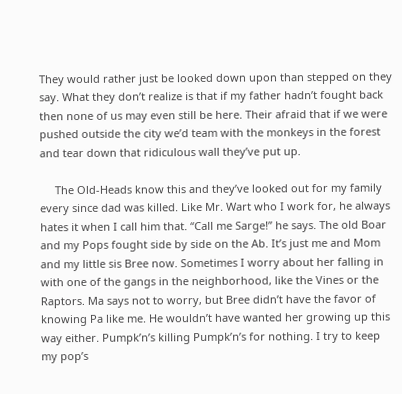They would rather just be looked down upon than stepped on they say. What they don’t realize is that if my father hadn’t fought back then none of us may even still be here. Their afraid that if we were pushed outside the city we’d team with the monkeys in the forest and tear down that ridiculous wall they’ve put up.

     The Old-Heads know this and they’ve looked out for my family every since dad was killed. Like Mr. Wart who I work for, he always hates it when I call him that. “Call me Sarge!” he says. The old Boar and my Pops fought side by side on the Ab. It’s just me and Mom and my little sis Bree now. Sometimes I worry about her falling in with one of the gangs in the neighborhood, like the Vines or the Raptors. Ma says not to worry, but Bree didn’t have the favor of knowing Pa like me. He wouldn’t have wanted her growing up this way either. Pumpk’n’s killing Pumpk’n’s for nothing. I try to keep my pop’s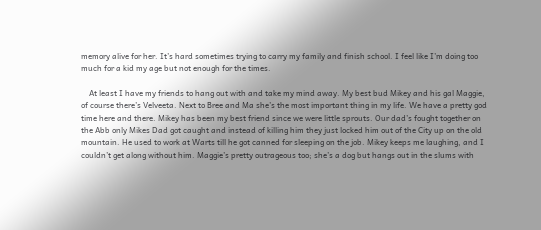memory alive for her. It’s hard sometimes trying to carry my family and finish school. I feel like I’m doing too much for a kid my age but not enough for the times.

    At least I have my friends to hang out with and take my mind away. My best bud Mikey and his gal Maggie, of course there’s Velveeta. Next to Bree and Ma she’s the most important thing in my life. We have a pretty god time here and there. Mikey has been my best friend since we were little sprouts. Our dad’s fought together on the Abb only Mikes Dad got caught and instead of killing him they just locked him out of the City up on the old mountain. He used to work at Warts till he got canned for sleeping on the job. Mikey keeps me laughing, and I couldn’t get along without him. Maggie’s pretty outrageous too; she’s a dog but hangs out in the slums with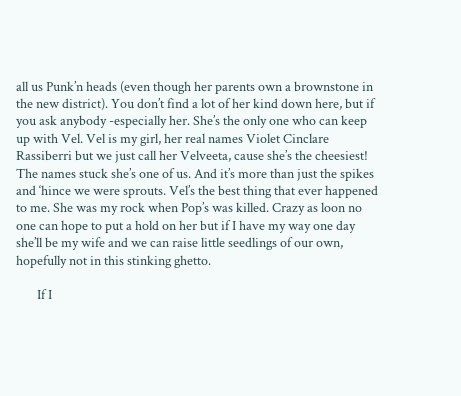all us Punk’n heads (even though her parents own a brownstone in the new district). You don’t find a lot of her kind down here, but if you ask anybody -especially her. She’s the only one who can keep up with Vel. Vel is my girl, her real names Violet Cinclare Rassiberri but we just call her Velveeta, cause she’s the cheesiest! The names stuck she’s one of us. And it’s more than just the spikes and ‘hince we were sprouts. Vel’s the best thing that ever happened to me. She was my rock when Pop’s was killed. Crazy as loon no one can hope to put a hold on her but if I have my way one day she’ll be my wife and we can raise little seedlings of our own, hopefully not in this stinking ghetto.

       If I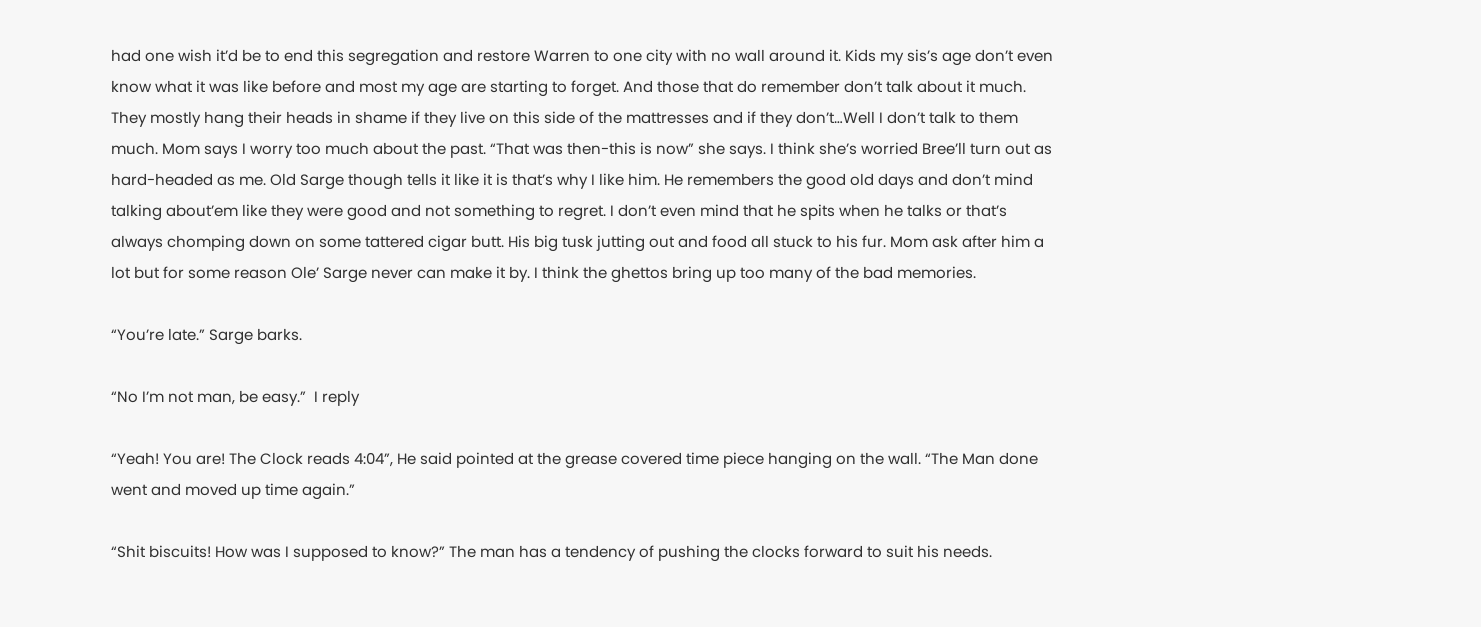had one wish it’d be to end this segregation and restore Warren to one city with no wall around it. Kids my sis’s age don’t even know what it was like before and most my age are starting to forget. And those that do remember don’t talk about it much. They mostly hang their heads in shame if they live on this side of the mattresses and if they don’t…Well I don’t talk to them much. Mom says I worry too much about the past. “That was then-this is now” she says. I think she’s worried Bree’ll turn out as hard-headed as me. Old Sarge though tells it like it is that’s why I like him. He remembers the good old days and don’t mind talking about’em like they were good and not something to regret. I don’t even mind that he spits when he talks or that’s always chomping down on some tattered cigar butt. His big tusk jutting out and food all stuck to his fur. Mom ask after him a lot but for some reason Ole’ Sarge never can make it by. I think the ghettos bring up too many of the bad memories.

“You’re late.” Sarge barks.

“No I’m not man, be easy.”  I reply

“Yeah! You are! The Clock reads 4:04”, He said pointed at the grease covered time piece hanging on the wall. “The Man done went and moved up time again.”

“Shit biscuits! How was I supposed to know?” The man has a tendency of pushing the clocks forward to suit his needs.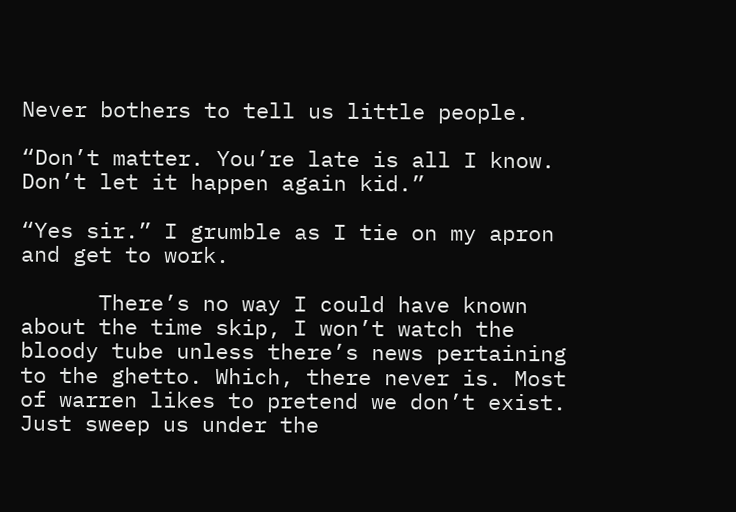Never bothers to tell us little people.

“Don’t matter. You’re late is all I know. Don’t let it happen again kid.”

“Yes sir.” I grumble as I tie on my apron and get to work.

      There’s no way I could have known about the time skip, I won’t watch the bloody tube unless there’s news pertaining to the ghetto. Which, there never is. Most of warren likes to pretend we don’t exist. Just sweep us under the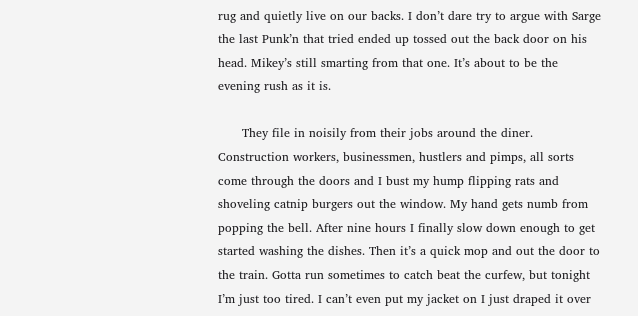rug and quietly live on our backs. I don’t dare try to argue with Sarge the last Punk’n that tried ended up tossed out the back door on his head. Mikey’s still smarting from that one. It’s about to be the evening rush as it is.

      They file in noisily from their jobs around the diner. Construction workers, businessmen, hustlers and pimps, all sorts come through the doors and I bust my hump flipping rats and shoveling catnip burgers out the window. My hand gets numb from popping the bell. After nine hours I finally slow down enough to get started washing the dishes. Then it’s a quick mop and out the door to the train. Gotta run sometimes to catch beat the curfew, but tonight I’m just too tired. I can’t even put my jacket on I just draped it over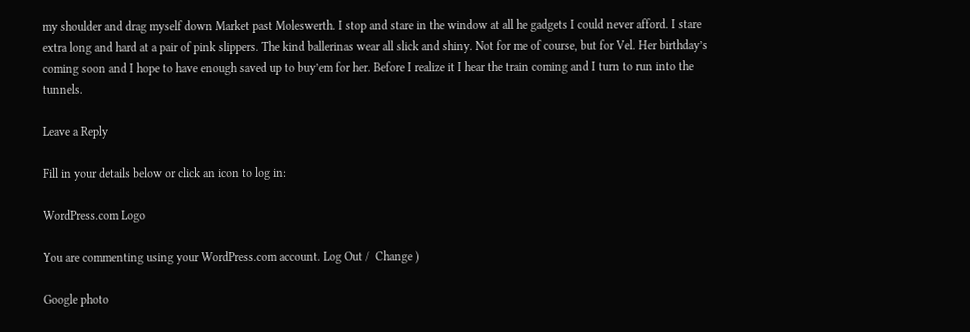my shoulder and drag myself down Market past Moleswerth. I stop and stare in the window at all he gadgets I could never afford. I stare extra long and hard at a pair of pink slippers. The kind ballerinas wear all slick and shiny. Not for me of course, but for Vel. Her birthday’s coming soon and I hope to have enough saved up to buy’em for her. Before I realize it I hear the train coming and I turn to run into the tunnels.

Leave a Reply

Fill in your details below or click an icon to log in:

WordPress.com Logo

You are commenting using your WordPress.com account. Log Out /  Change )

Google photo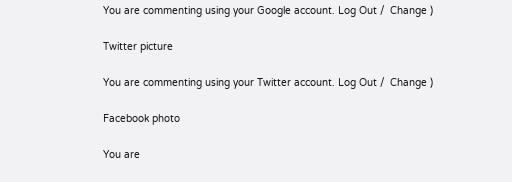You are commenting using your Google account. Log Out /  Change )

Twitter picture

You are commenting using your Twitter account. Log Out /  Change )

Facebook photo

You are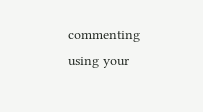commenting using your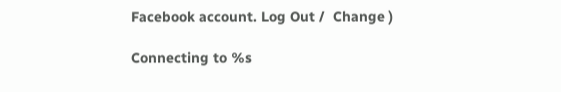Facebook account. Log Out /  Change )

Connecting to %s